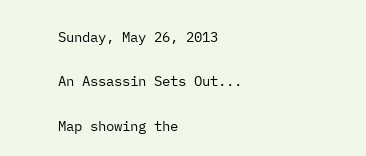Sunday, May 26, 2013

An Assassin Sets Out...

Map showing the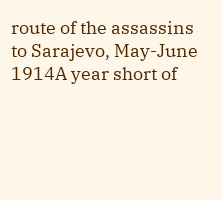route of the assassins to Sarajevo, May-June 1914A year short of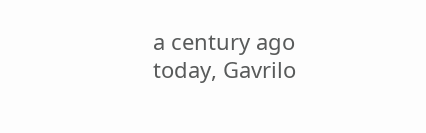a century ago today, Gavrilo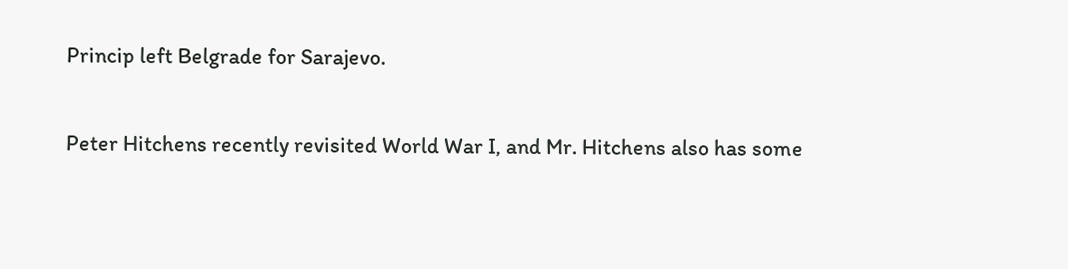Princip left Belgrade for Sarajevo.

Peter Hitchens recently revisited World War I, and Mr. Hitchens also has some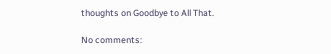thoughts on Goodbye to All That.

No comments: